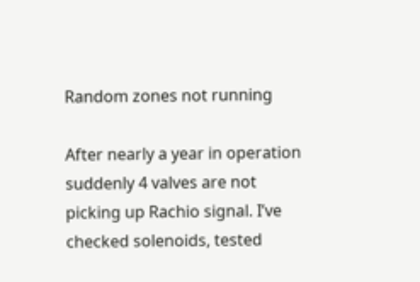Random zones not running

After nearly a year in operation suddenly 4 valves are not picking up Rachio signal. I’ve checked solenoids, tested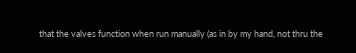that the valves function when run manually (as in by my hand, not thru the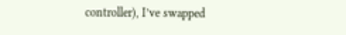controller), I’ve swapped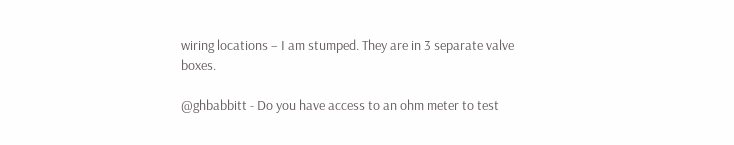wiring locations – I am stumped. They are in 3 separate valve boxes.

@ghbabbitt - Do you have access to an ohm meter to test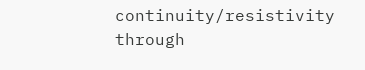continuity/resistivity through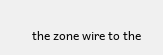the zone wire to the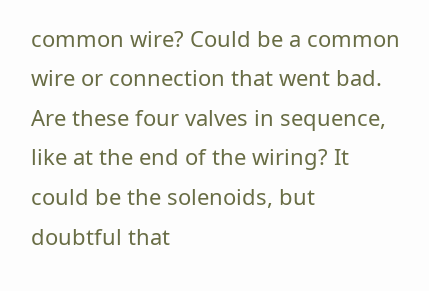common wire? Could be a common wire or connection that went bad. Are these four valves in sequence, like at the end of the wiring? It could be the solenoids, but doubtful that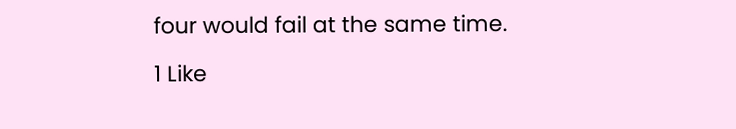four would fail at the same time.

1 Like